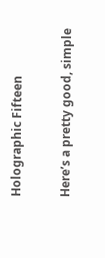Holographic Fifteen

Here’s a pretty good, simple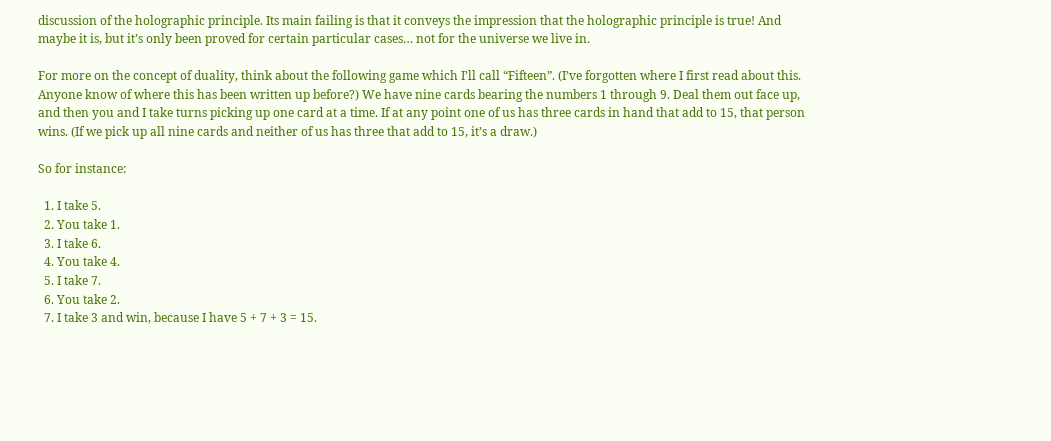discussion of the holographic principle. Its main failing is that it conveys the impression that the holographic principle is true! And maybe it is, but it’s only been proved for certain particular cases… not for the universe we live in.

For more on the concept of duality, think about the following game which I’ll call “Fifteen”. (I’ve forgotten where I first read about this. Anyone know of where this has been written up before?) We have nine cards bearing the numbers 1 through 9. Deal them out face up, and then you and I take turns picking up one card at a time. If at any point one of us has three cards in hand that add to 15, that person wins. (If we pick up all nine cards and neither of us has three that add to 15, it’s a draw.)

So for instance:

  1. I take 5.
  2. You take 1.
  3. I take 6.
  4. You take 4.
  5. I take 7.
  6. You take 2.
  7. I take 3 and win, because I have 5 + 7 + 3 = 15.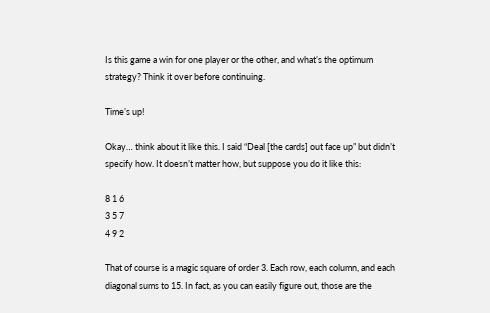Is this game a win for one player or the other, and what’s the optimum strategy? Think it over before continuing.

Time’s up!

Okay… think about it like this. I said “Deal [the cards] out face up” but didn’t specify how. It doesn’t matter how, but suppose you do it like this:

8 1 6
3 5 7
4 9 2

That of course is a magic square of order 3. Each row, each column, and each diagonal sums to 15. In fact, as you can easily figure out, those are the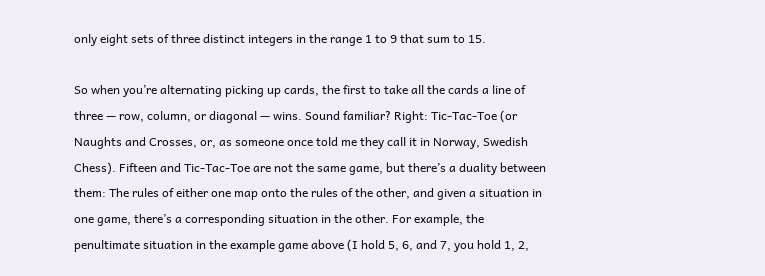only eight sets of three distinct integers in the range 1 to 9 that sum to 15.

So when you’re alternating picking up cards, the first to take all the cards a line of three — row, column, or diagonal — wins. Sound familiar? Right: Tic-Tac-Toe (or Naughts and Crosses, or, as someone once told me they call it in Norway, Swedish Chess). Fifteen and Tic-Tac-Toe are not the same game, but there’s a duality between them: The rules of either one map onto the rules of the other, and given a situation in one game, there’s a corresponding situation in the other. For example, the penultimate situation in the example game above (I hold 5, 6, and 7, you hold 1, 2,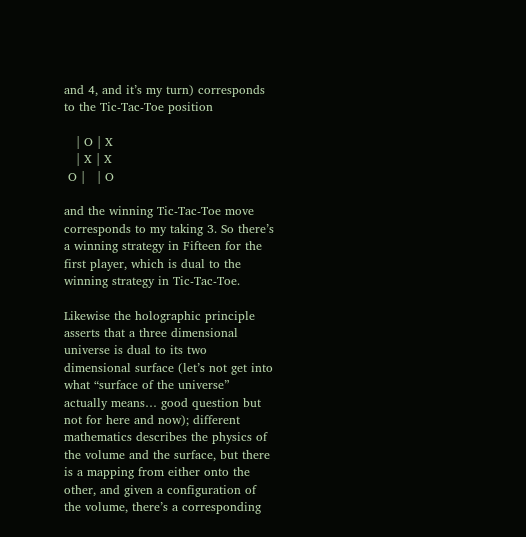and 4, and it’s my turn) corresponds to the Tic-Tac-Toe position

   | O | X
   | X | X
 O |   | O

and the winning Tic-Tac-Toe move corresponds to my taking 3. So there’s a winning strategy in Fifteen for the first player, which is dual to the winning strategy in Tic-Tac-Toe.

Likewise the holographic principle asserts that a three dimensional universe is dual to its two dimensional surface (let’s not get into what “surface of the universe” actually means… good question but not for here and now); different mathematics describes the physics of the volume and the surface, but there is a mapping from either onto the other, and given a configuration of the volume, there’s a corresponding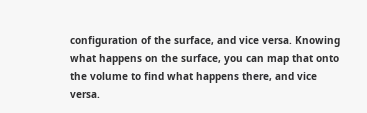configuration of the surface, and vice versa. Knowing what happens on the surface, you can map that onto the volume to find what happens there, and vice versa.